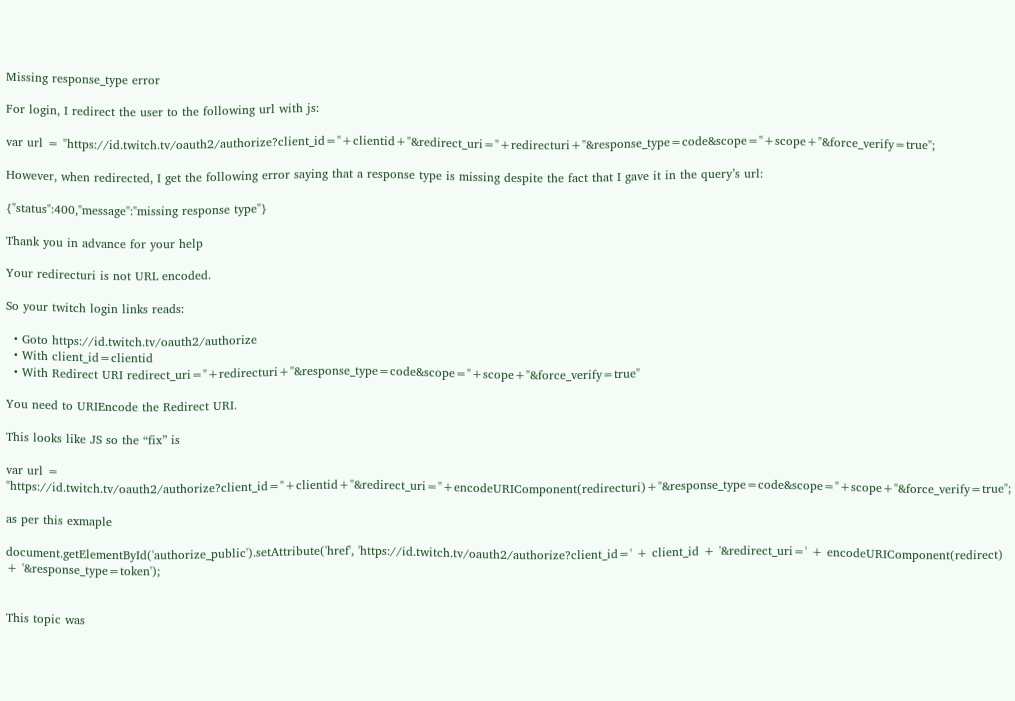Missing response_type error

For login, I redirect the user to the following url with js:

var url = "https://id.twitch.tv/oauth2/authorize?client_id="+clientid+"&redirect_uri="+redirecturi+"&response_type=code&scope="+scope+"&force_verify=true";

However, when redirected, I get the following error saying that a response type is missing despite the fact that I gave it in the query’s url:

{"status":400,"message":"missing response type"}

Thank you in advance for your help

Your redirecturi is not URL encoded.

So your twitch login links reads:

  • Goto https://id.twitch.tv/oauth2/authorize
  • With client_id=clientid
  • With Redirect URI redirect_uri="+redirecturi+"&response_type=code&scope="+scope+"&force_verify=true"

You need to URIEncode the Redirect URI.

This looks like JS so the “fix” is

var url = "https://id.twitch.tv/oauth2/authorize?client_id="+clientid+"&redirect_uri="+encodeURIComponent(redirecturi)+"&response_type=code&scope="+scope+"&force_verify=true";

as per this exmaple

document.getElementById('authorize_public').setAttribute('href', 'https://id.twitch.tv/oauth2/authorize?client_id=' + client_id + '&redirect_uri=' + encodeURIComponent(redirect) + '&response_type=token');


This topic was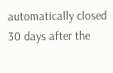automatically closed 30 days after the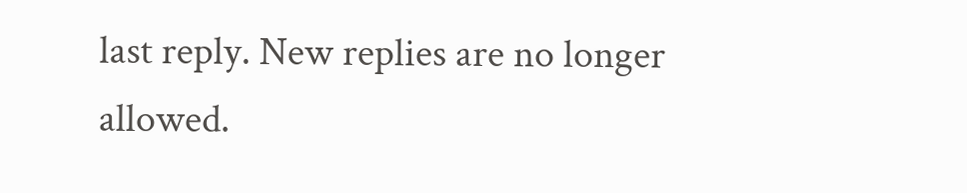last reply. New replies are no longer allowed.